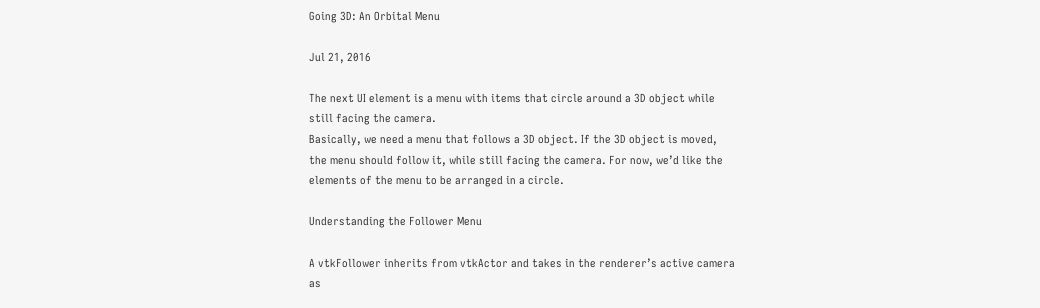Going 3D: An Orbital Menu

Jul 21, 2016

The next UI element is a menu with items that circle around a 3D object while still facing the camera.
Basically, we need a menu that follows a 3D object. If the 3D object is moved, the menu should follow it, while still facing the camera. For now, we’d like the elements of the menu to be arranged in a circle.

Understanding the Follower Menu

A vtkFollower inherits from vtkActor and takes in the renderer’s active camera as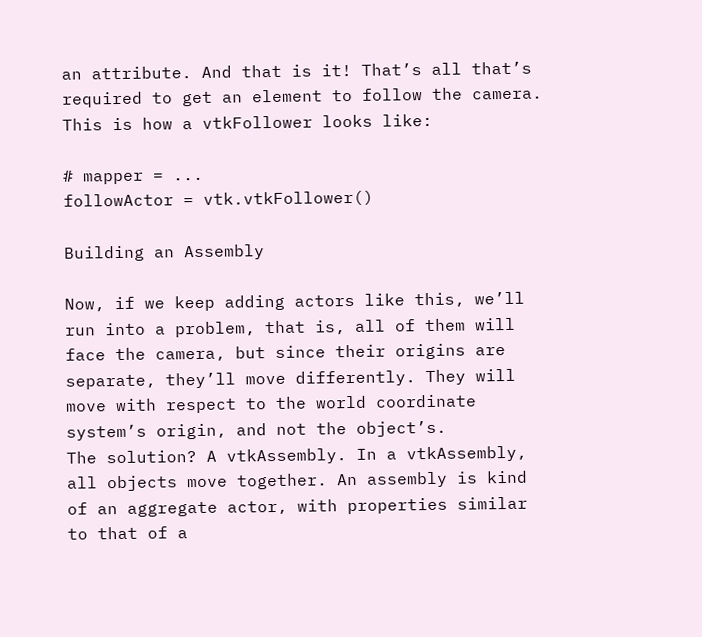an attribute. And that is it! That’s all that’s required to get an element to follow the camera.
This is how a vtkFollower looks like:

# mapper = ...
followActor = vtk.vtkFollower()

Building an Assembly

Now, if we keep adding actors like this, we’ll run into a problem, that is, all of them will face the camera, but since their origins are separate, they’ll move differently. They will move with respect to the world coordinate system’s origin, and not the object’s.
The solution? A vtkAssembly. In a vtkAssembly, all objects move together. An assembly is kind of an aggregate actor, with properties similar to that of a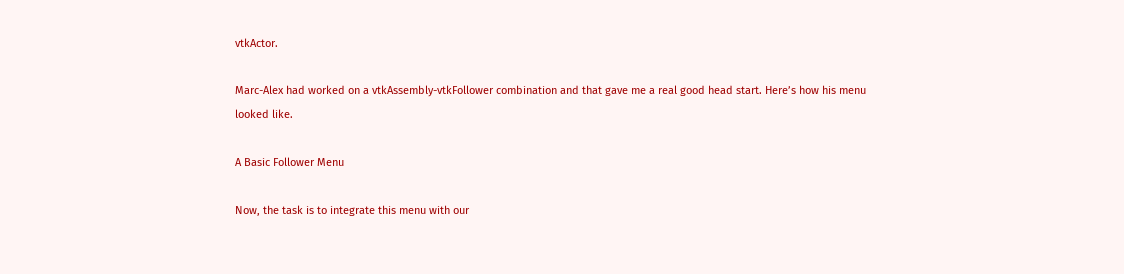vtkActor.

Marc-Alex had worked on a vtkAssembly-vtkFollower combination and that gave me a real good head start. Here’s how his menu looked like.

A Basic Follower Menu

Now, the task is to integrate this menu with our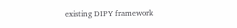existing DIPY framework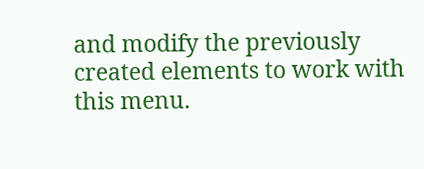and modify the previously created elements to work with this menu.